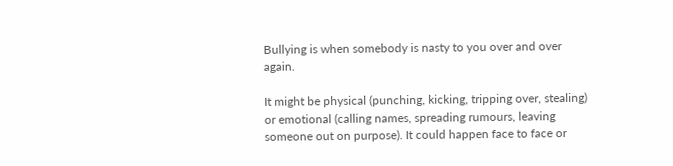Bullying is when somebody is nasty to you over and over again.

It might be physical (punching, kicking, tripping over, stealing) or emotional (calling names, spreading rumours, leaving someone out on purpose). It could happen face to face or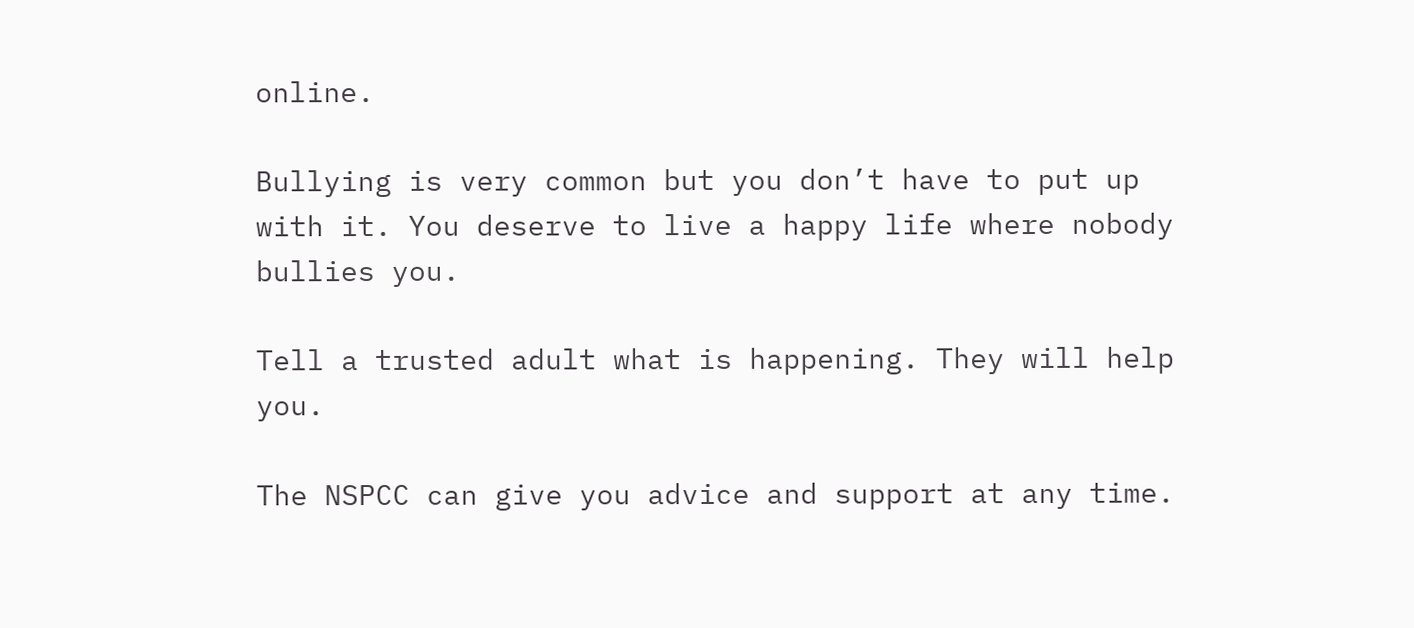online.

Bullying is very common but you don’t have to put up with it. You deserve to live a happy life where nobody bullies you.

Tell a trusted adult what is happening. They will help you.

The NSPCC can give you advice and support at any time.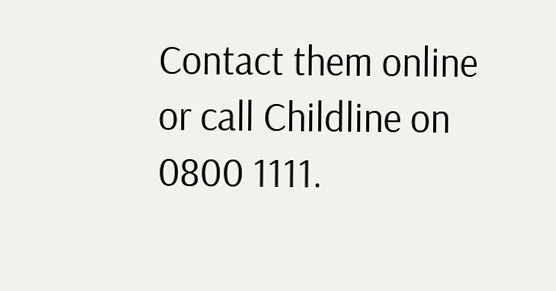Contact them online or call Childline on 0800 1111.